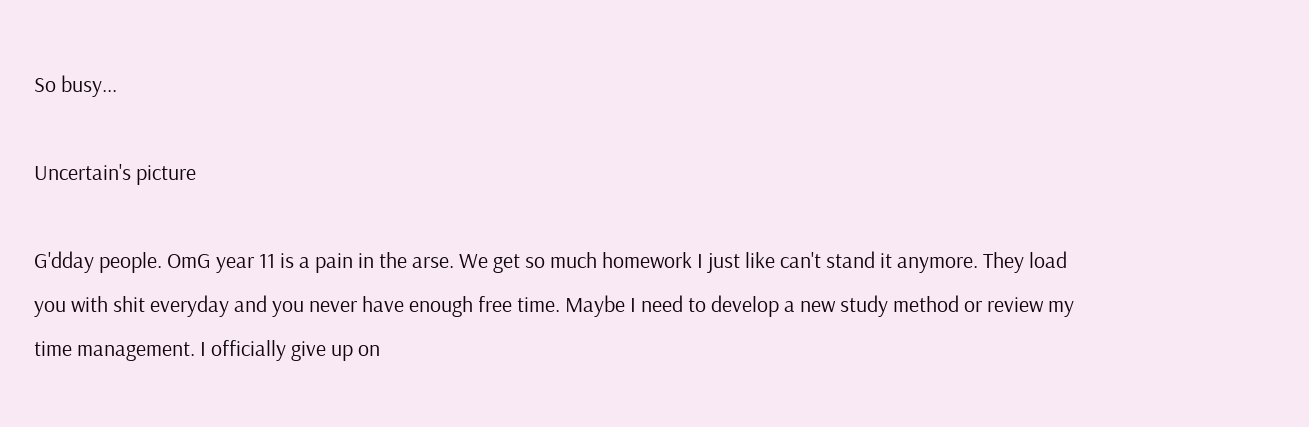So busy...

Uncertain's picture

G'dday people. OmG year 11 is a pain in the arse. We get so much homework I just like can't stand it anymore. They load you with shit everyday and you never have enough free time. Maybe I need to develop a new study method or review my time management. I officially give up on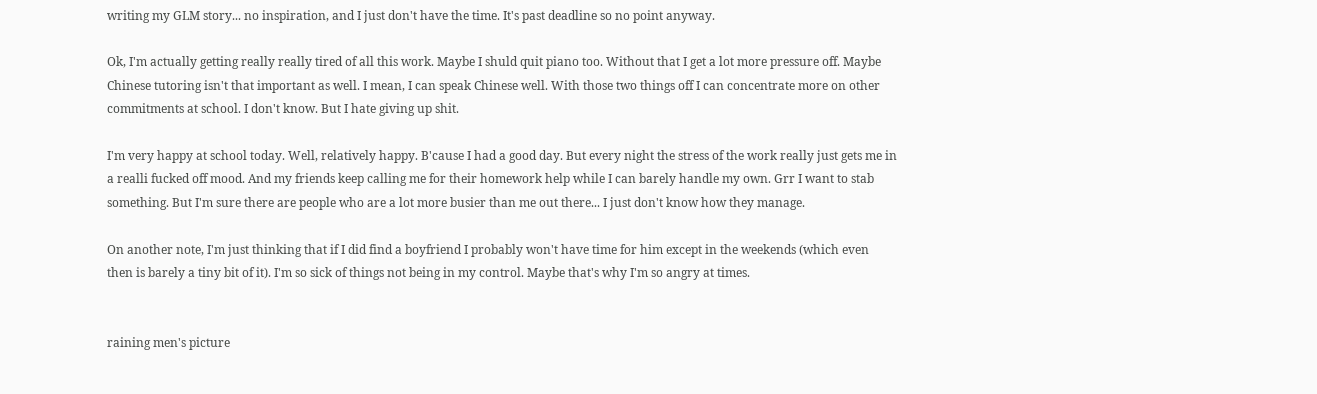writing my GLM story... no inspiration, and I just don't have the time. It's past deadline so no point anyway.

Ok, I'm actually getting really really tired of all this work. Maybe I shuld quit piano too. Without that I get a lot more pressure off. Maybe Chinese tutoring isn't that important as well. I mean, I can speak Chinese well. With those two things off I can concentrate more on other commitments at school. I don't know. But I hate giving up shit.

I'm very happy at school today. Well, relatively happy. B'cause I had a good day. But every night the stress of the work really just gets me in a realli fucked off mood. And my friends keep calling me for their homework help while I can barely handle my own. Grr I want to stab something. But I'm sure there are people who are a lot more busier than me out there... I just don't know how they manage.

On another note, I'm just thinking that if I did find a boyfriend I probably won't have time for him except in the weekends (which even then is barely a tiny bit of it). I'm so sick of things not being in my control. Maybe that's why I'm so angry at times.


raining men's picture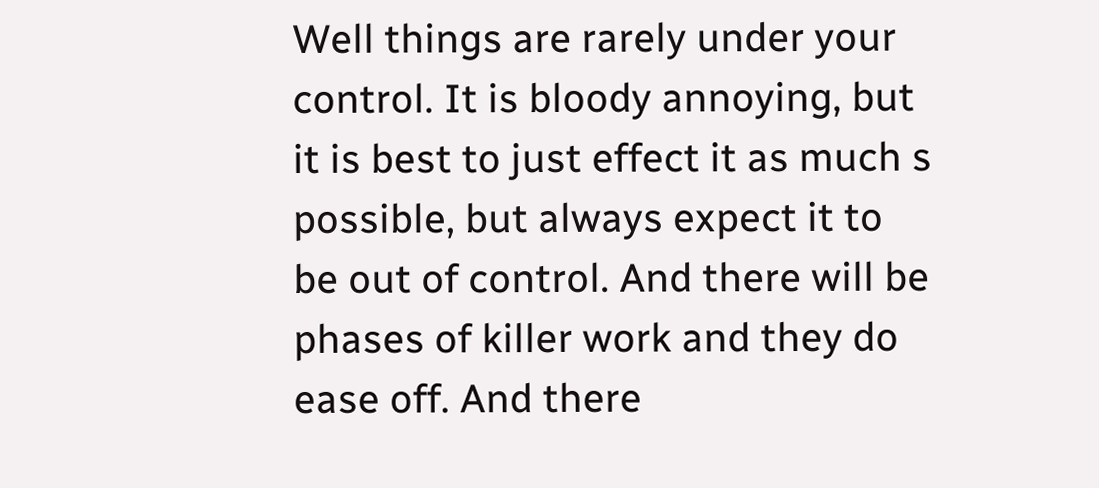Well things are rarely under your control. It is bloody annoying, but it is best to just effect it as much s possible, but always expect it to be out of control. And there will be phases of killer work and they do ease off. And there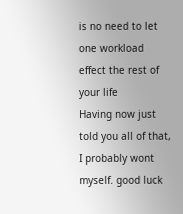is no need to let one workload effect the rest of your life
Having now just told you all of that, I probably wont myself. good luck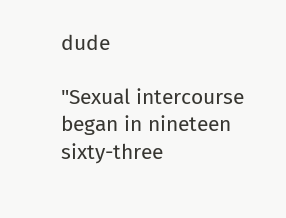dude

"Sexual intercourse began in nineteen sixty-three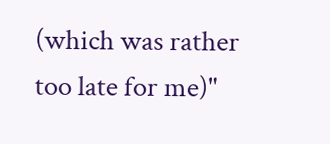(which was rather too late for me)"